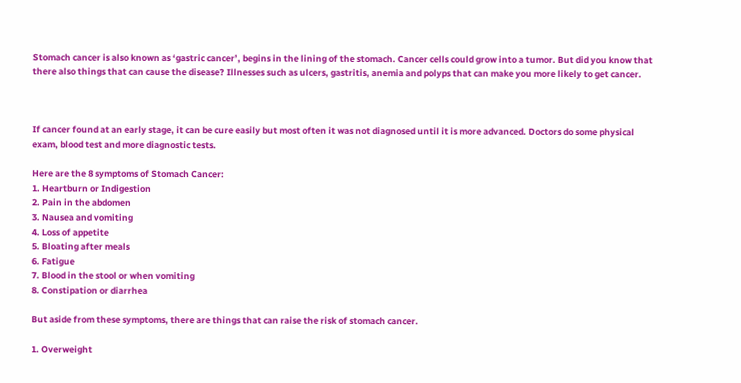Stomach cancer is also known as ‘gastric cancer’, begins in the lining of the stomach. Cancer cells could grow into a tumor. But did you know that there also things that can cause the disease? Illnesses such as ulcers, gastritis, anemia and polyps that can make you more likely to get cancer.



If cancer found at an early stage, it can be cure easily but most often it was not diagnosed until it is more advanced. Doctors do some physical exam, blood test and more diagnostic tests.

Here are the 8 symptoms of Stomach Cancer:
1. Heartburn or Indigestion
2. Pain in the abdomen
3. Nausea and vomiting
4. Loss of appetite
5. Bloating after meals
6. Fatigue
7. Blood in the stool or when vomiting
8. Constipation or diarrhea

But aside from these symptoms, there are things that can raise the risk of stomach cancer.

1. Overweight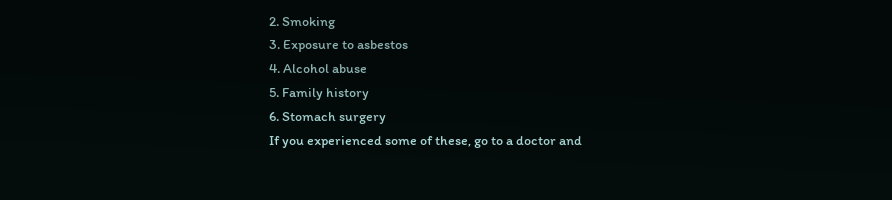2. Smoking
3. Exposure to asbestos
4. Alcohol abuse
5. Family history
6. Stomach surgery
If you experienced some of these, go to a doctor and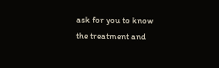ask for you to know the treatment and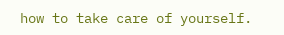how to take care of yourself.